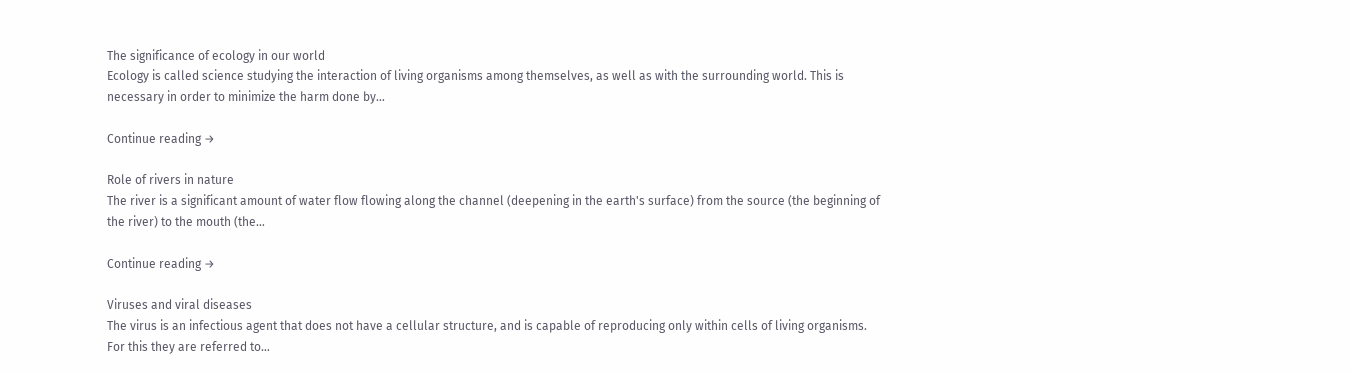The significance of ecology in our world
Ecology is called science studying the interaction of living organisms among themselves, as well as with the surrounding world. This is necessary in order to minimize the harm done by…

Continue reading →

Role of rivers in nature
The river is a significant amount of water flow flowing along the channel (deepening in the earth's surface) from the source (the beginning of the river) to the mouth (the…

Continue reading →

Viruses and viral diseases
The virus is an infectious agent that does not have a cellular structure, and is capable of reproducing only within cells of living organisms. For this they are referred to…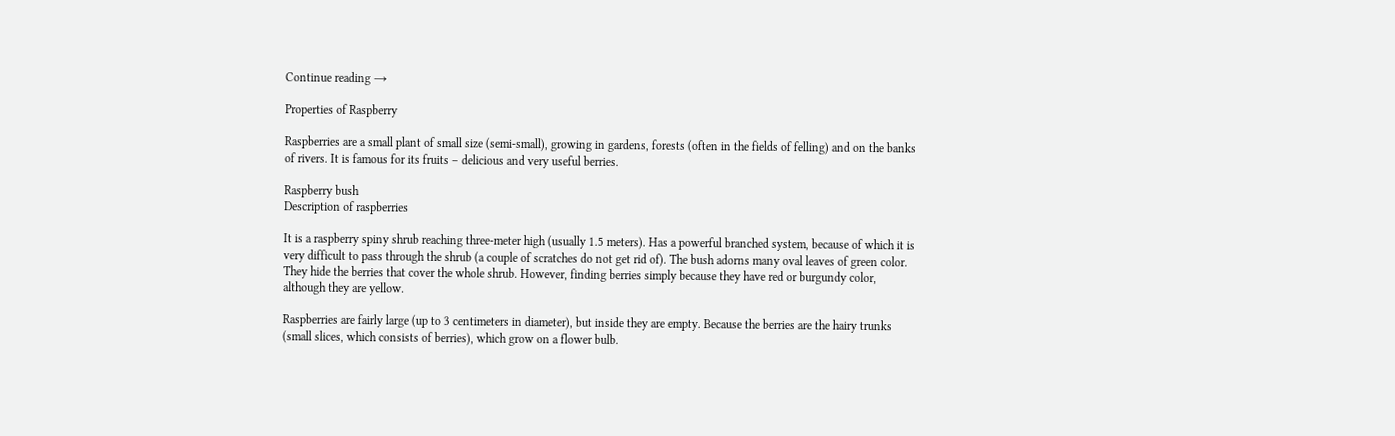Continue reading →

Properties of Raspberry

Raspberries are a small plant of small size (semi-small), growing in gardens, forests (often in the fields of felling) and on the banks of rivers. It is famous for its fruits – delicious and very useful berries.

Raspberry bush
Description of raspberries

It is a raspberry spiny shrub reaching three-meter high (usually 1.5 meters). Has a powerful branched system, because of which it is very difficult to pass through the shrub (a couple of scratches do not get rid of). The bush adorns many oval leaves of green color. They hide the berries that cover the whole shrub. However, finding berries simply because they have red or burgundy color, although they are yellow.

Raspberries are fairly large (up to 3 centimeters in diameter), but inside they are empty. Because the berries are the hairy trunks (small slices, which consists of berries), which grow on a flower bulb.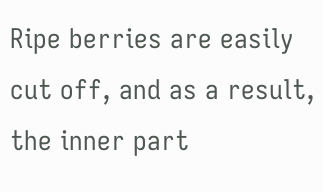Ripe berries are easily cut off, and as a result, the inner part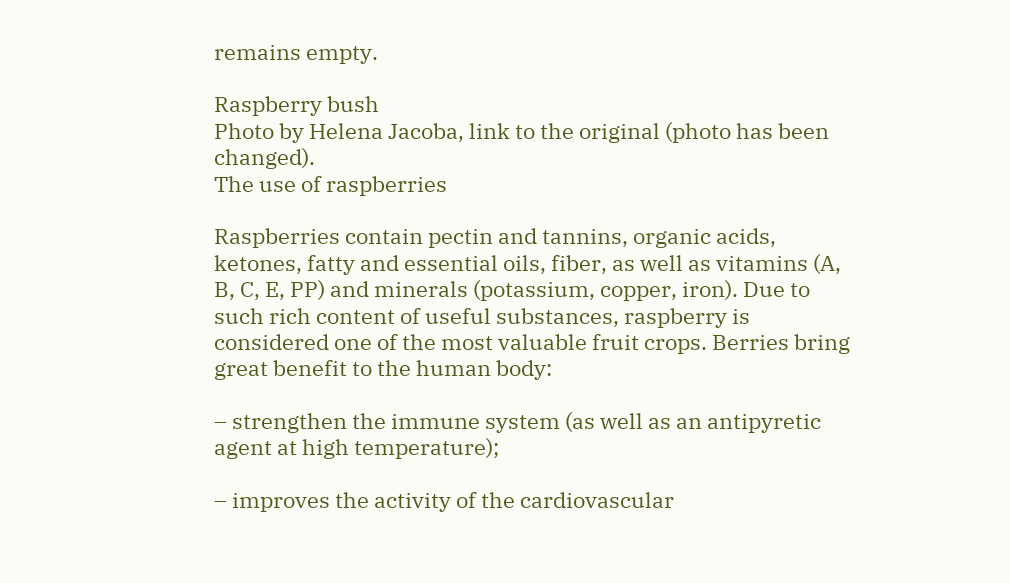remains empty.

Raspberry bush
Photo by Helena Jacoba, link to the original (photo has been changed).
The use of raspberries

Raspberries contain pectin and tannins, organic acids, ketones, fatty and essential oils, fiber, as well as vitamins (A, B, C, E, PP) and minerals (potassium, copper, iron). Due to such rich content of useful substances, raspberry is considered one of the most valuable fruit crops. Berries bring great benefit to the human body:

– strengthen the immune system (as well as an antipyretic agent at high temperature);

– improves the activity of the cardiovascular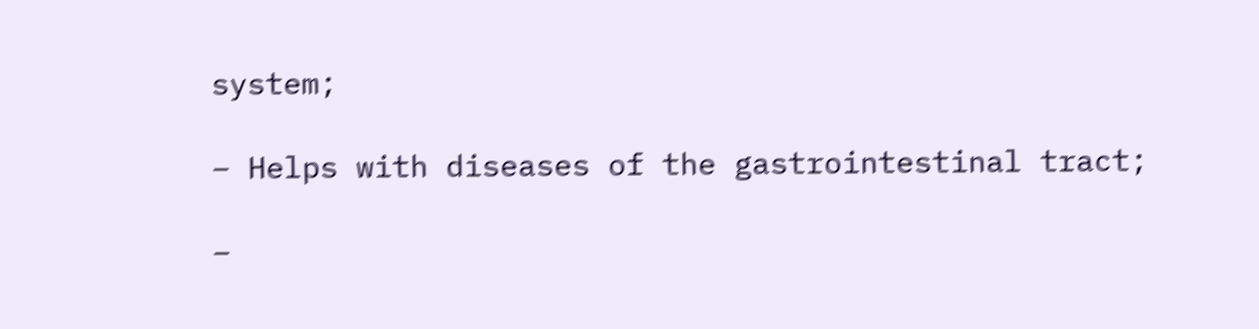system;

– Helps with diseases of the gastrointestinal tract;

–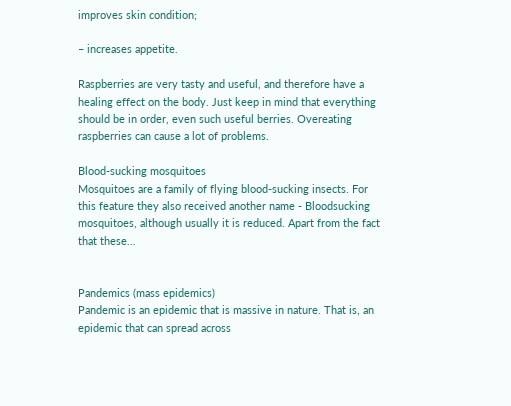improves skin condition;

– increases appetite.

Raspberries are very tasty and useful, and therefore have a healing effect on the body. Just keep in mind that everything should be in order, even such useful berries. Overeating raspberries can cause a lot of problems.

Blood-sucking mosquitoes
Mosquitoes are a family of flying blood-sucking insects. For this feature they also received another name - Bloodsucking mosquitoes, although usually it is reduced. Apart from the fact that these…


Pandemics (mass epidemics)
Pandemic is an epidemic that is massive in nature. That is, an epidemic that can spread across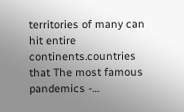territories of many can hit entire continents.countries that The most famous pandemics -…